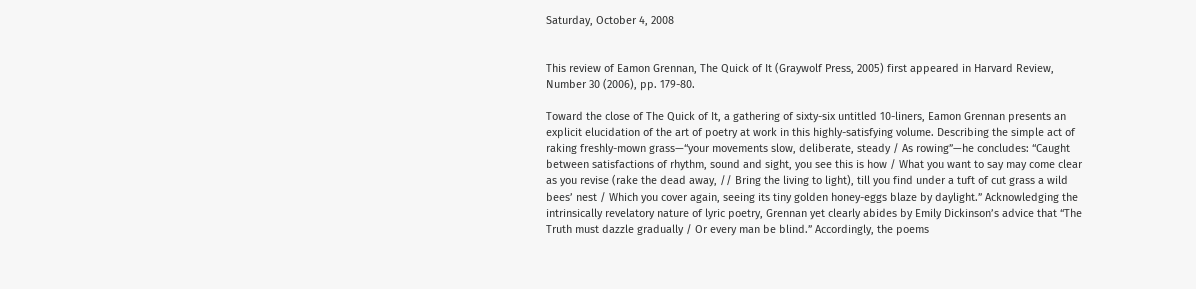Saturday, October 4, 2008


This review of Eamon Grennan, The Quick of It (Graywolf Press, 2005) first appeared in Harvard Review, Number 30 (2006), pp. 179-80.

Toward the close of The Quick of It, a gathering of sixty-six untitled 10-liners, Eamon Grennan presents an explicit elucidation of the art of poetry at work in this highly-satisfying volume. Describing the simple act of raking freshly-mown grass—“your movements slow, deliberate, steady / As rowing”—he concludes: “Caught between satisfactions of rhythm, sound and sight, you see this is how / What you want to say may come clear as you revise (rake the dead away, // Bring the living to light), till you find under a tuft of cut grass a wild bees’ nest / Which you cover again, seeing its tiny golden honey-eggs blaze by daylight.” Acknowledging the intrinsically revelatory nature of lyric poetry, Grennan yet clearly abides by Emily Dickinson’s advice that “The Truth must dazzle gradually / Or every man be blind.” Accordingly, the poems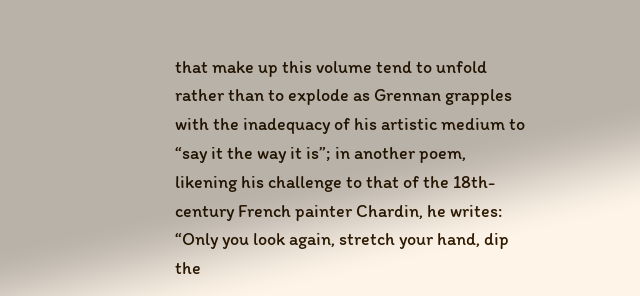that make up this volume tend to unfold rather than to explode as Grennan grapples with the inadequacy of his artistic medium to “say it the way it is”; in another poem, likening his challenge to that of the 18th-century French painter Chardin, he writes: “Only you look again, stretch your hand, dip the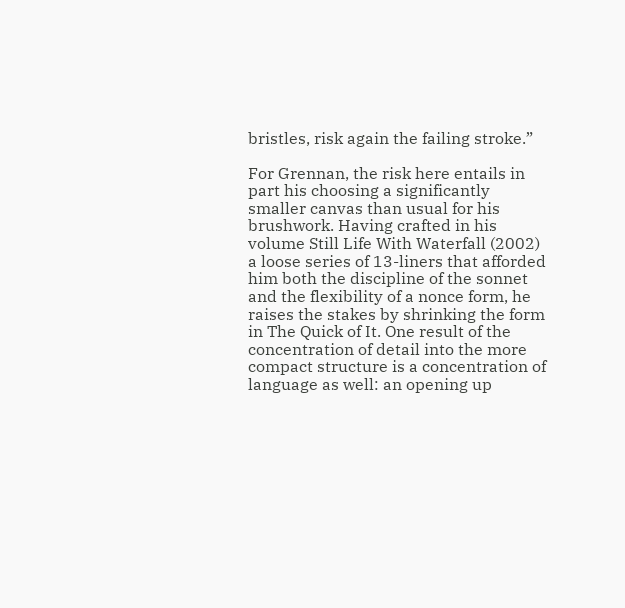bristles, risk again the failing stroke.”

For Grennan, the risk here entails in part his choosing a significantly smaller canvas than usual for his brushwork. Having crafted in his volume Still Life With Waterfall (2002) a loose series of 13-liners that afforded him both the discipline of the sonnet and the flexibility of a nonce form, he raises the stakes by shrinking the form in The Quick of It. One result of the concentration of detail into the more compact structure is a concentration of language as well: an opening up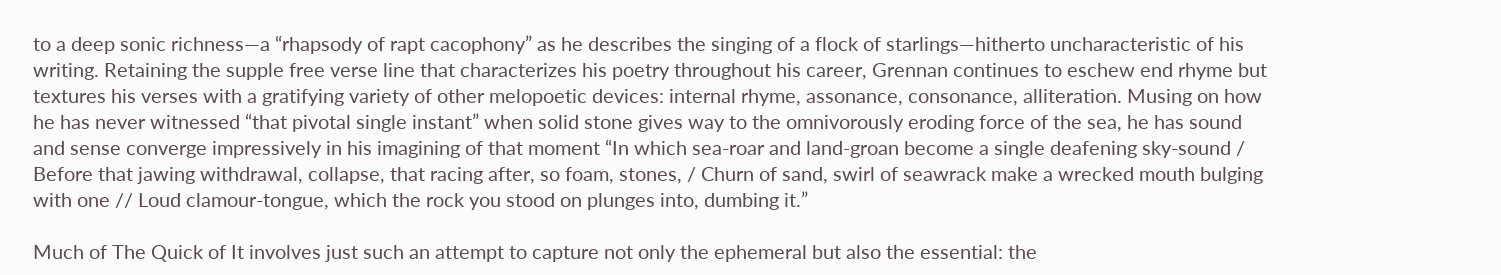to a deep sonic richness—a “rhapsody of rapt cacophony” as he describes the singing of a flock of starlings—hitherto uncharacteristic of his writing. Retaining the supple free verse line that characterizes his poetry throughout his career, Grennan continues to eschew end rhyme but textures his verses with a gratifying variety of other melopoetic devices: internal rhyme, assonance, consonance, alliteration. Musing on how he has never witnessed “that pivotal single instant” when solid stone gives way to the omnivorously eroding force of the sea, he has sound and sense converge impressively in his imagining of that moment “In which sea-roar and land-groan become a single deafening sky-sound / Before that jawing withdrawal, collapse, that racing after, so foam, stones, / Churn of sand, swirl of seawrack make a wrecked mouth bulging with one // Loud clamour-tongue, which the rock you stood on plunges into, dumbing it.”

Much of The Quick of It involves just such an attempt to capture not only the ephemeral but also the essential: the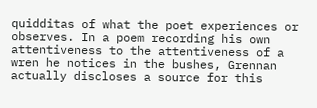quidditas of what the poet experiences or observes. In a poem recording his own attentiveness to the attentiveness of a wren he notices in the bushes, Grennan actually discloses a source for this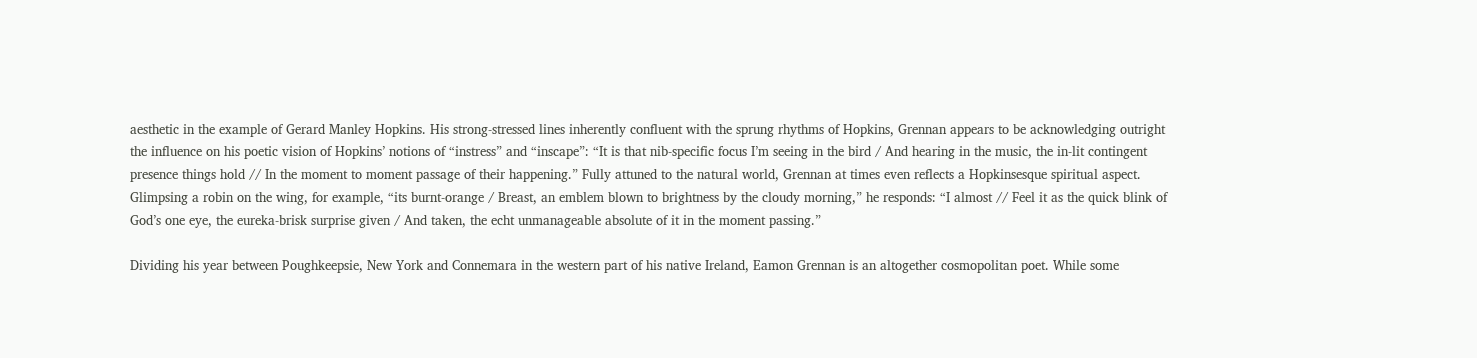aesthetic in the example of Gerard Manley Hopkins. His strong-stressed lines inherently confluent with the sprung rhythms of Hopkins, Grennan appears to be acknowledging outright the influence on his poetic vision of Hopkins’ notions of “instress” and “inscape”: “It is that nib-specific focus I’m seeing in the bird / And hearing in the music, the in-lit contingent presence things hold // In the moment to moment passage of their happening.” Fully attuned to the natural world, Grennan at times even reflects a Hopkinsesque spiritual aspect. Glimpsing a robin on the wing, for example, “its burnt-orange / Breast, an emblem blown to brightness by the cloudy morning,” he responds: “I almost // Feel it as the quick blink of God’s one eye, the eureka-brisk surprise given / And taken, the echt unmanageable absolute of it in the moment passing.”

Dividing his year between Poughkeepsie, New York and Connemara in the western part of his native Ireland, Eamon Grennan is an altogether cosmopolitan poet. While some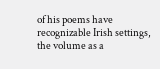of his poems have recognizable Irish settings, the volume as a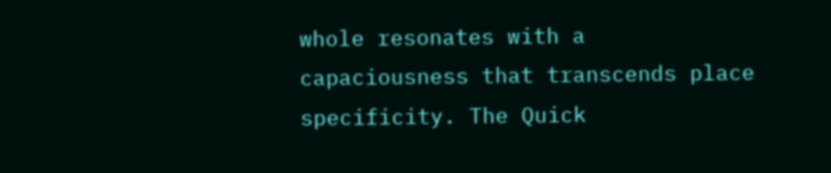whole resonates with a capaciousness that transcends place specificity. The Quick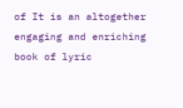of It is an altogether engaging and enriching book of lyric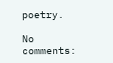poetry.

No comments: